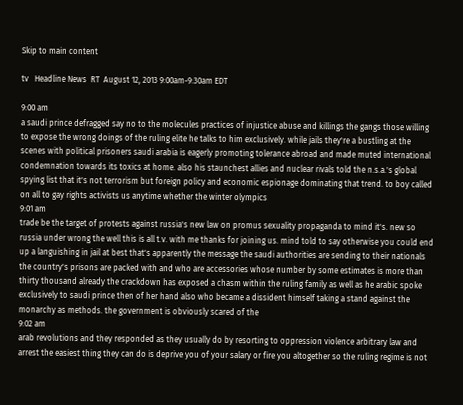Skip to main content

tv   Headline News  RT  August 12, 2013 9:00am-9:30am EDT

9:00 am
a saudi prince defragged say no to the molecules practices of injustice abuse and killings the gangs those willing to expose the wrong doings of the ruling elite he talks to him exclusively. while jails they're a bustling at the scenes with political prisoners saudi arabia is eagerly promoting tolerance abroad and made muted international condemnation towards its toxics at home. also his staunchest allies and nuclear rivals told the n.s.a.'s global spying list that it's not terrorism but foreign policy and economic espionage dominating that trend. to boy called on all to gay rights activists us anytime whether the winter olympics
9:01 am
trade be the target of protests against russia's new law on promus sexuality propaganda to mind it's. new so russia under wrong the well this is all t.v. with me thanks for joining us. mind told to say otherwise you could end up a languishing in jail at best that's apparently the message the saudi authorities are sending to their nationals the country's prisons are packed with and who are accessories whose number by some estimates is more than thirty thousand already the crackdown has exposed a chasm within the ruling family as well as he arabic spoke exclusively to saudi prince then of her hand also who became a dissident himself taking a stand against the monarchy as methods. the government is obviously scared of the
9:02 am
arab revolutions and they responded as they usually do by resorting to oppression violence arbitrary law and arrest the easiest thing they can do is deprive you of your salary or fire you altogether so the ruling regime is not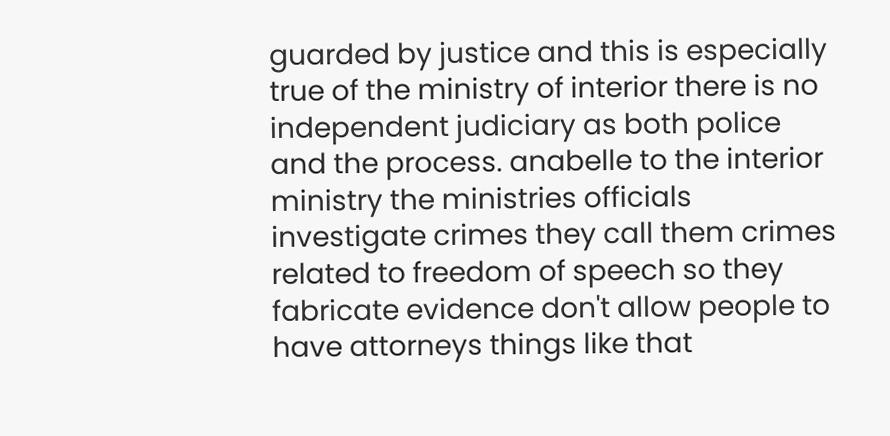guarded by justice and this is especially true of the ministry of interior there is no independent judiciary as both police and the process. anabelle to the interior ministry the ministries officials investigate crimes they call them crimes related to freedom of speech so they fabricate evidence don't allow people to have attorneys things like that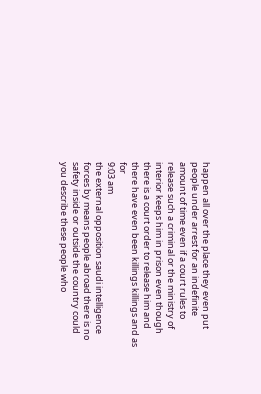happen all over the place they even put people under arrest for an indefinite amount of time even if a court rules to release such a criminal or the ministry of interior keeps him in prison even though there is a court order to release him and there have even been killings killings and as for
9:03 am
the external opposition saudi intelligence forces by means people abroad there is no safety inside or outside the country could you describe these people who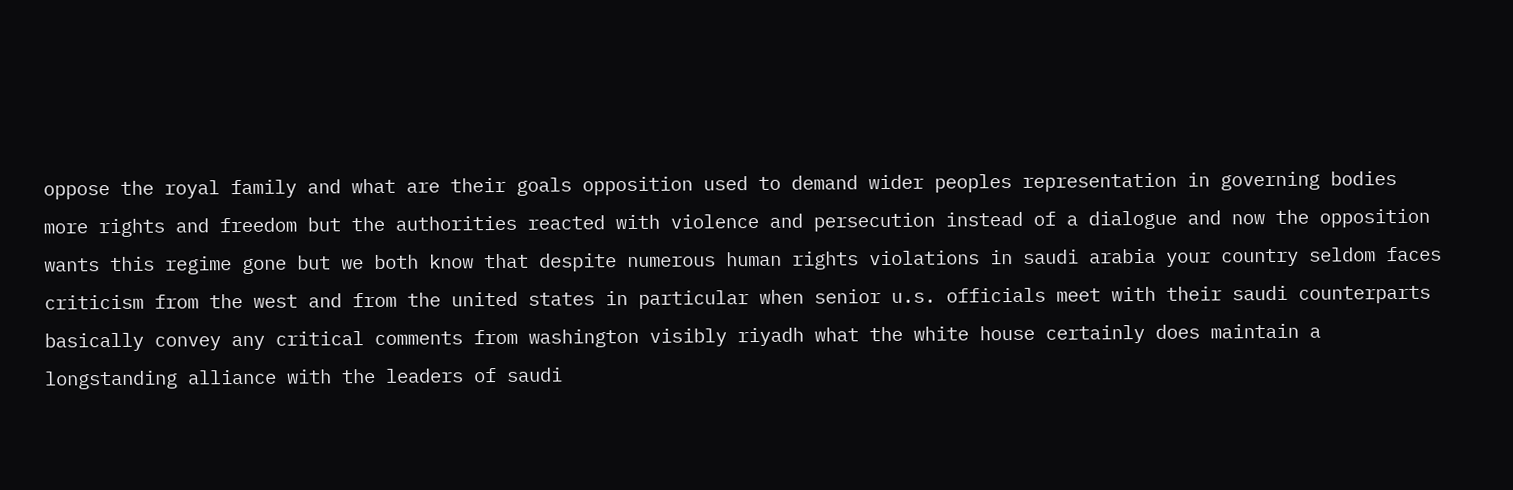oppose the royal family and what are their goals opposition used to demand wider peoples representation in governing bodies more rights and freedom but the authorities reacted with violence and persecution instead of a dialogue and now the opposition wants this regime gone but we both know that despite numerous human rights violations in saudi arabia your country seldom faces criticism from the west and from the united states in particular when senior u.s. officials meet with their saudi counterparts basically convey any critical comments from washington visibly riyadh what the white house certainly does maintain a longstanding alliance with the leaders of saudi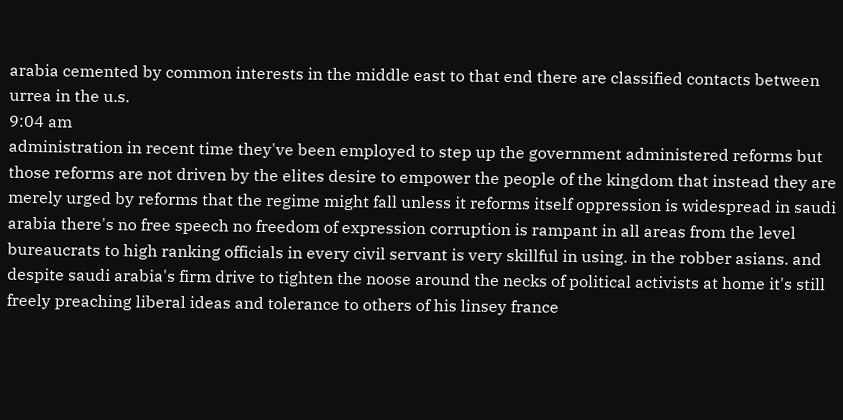arabia cemented by common interests in the middle east to that end there are classified contacts between urrea in the u.s.
9:04 am
administration in recent time they've been employed to step up the government administered reforms but those reforms are not driven by the elites desire to empower the people of the kingdom that instead they are merely urged by reforms that the regime might fall unless it reforms itself oppression is widespread in saudi arabia there's no free speech no freedom of expression corruption is rampant in all areas from the level bureaucrats to high ranking officials in every civil servant is very skillful in using. in the robber asians. and despite saudi arabia's firm drive to tighten the noose around the necks of political activists at home it's still freely preaching liberal ideas and tolerance to others of his linsey france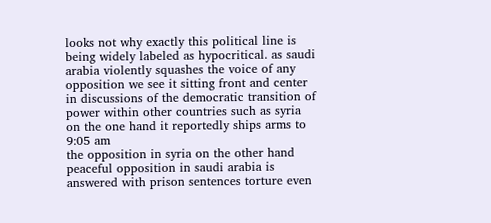looks not why exactly this political line is being widely labeled as hypocritical. as saudi arabia violently squashes the voice of any opposition we see it sitting front and center in discussions of the democratic transition of power within other countries such as syria on the one hand it reportedly ships arms to
9:05 am
the opposition in syria on the other hand peaceful opposition in saudi arabia is answered with prison sentences torture even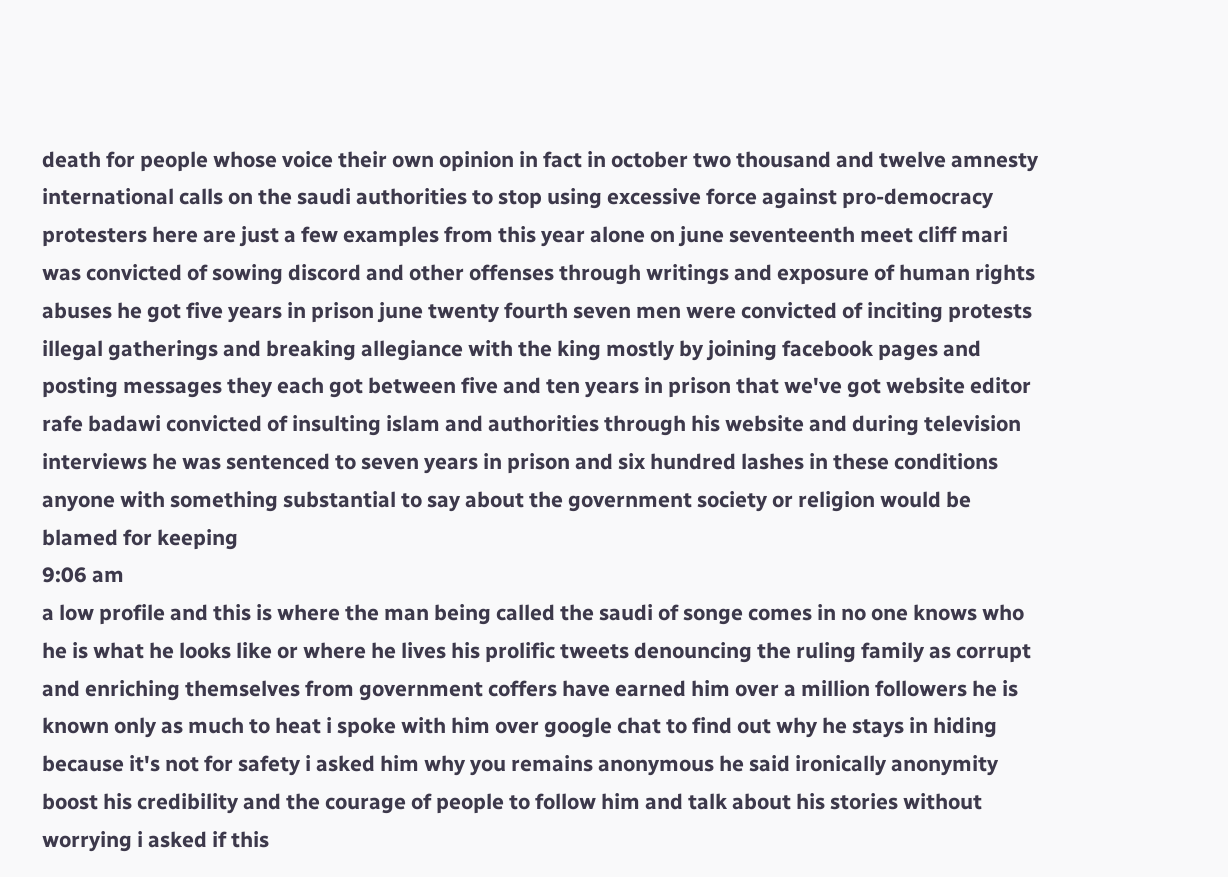death for people whose voice their own opinion in fact in october two thousand and twelve amnesty international calls on the saudi authorities to stop using excessive force against pro-democracy protesters here are just a few examples from this year alone on june seventeenth meet cliff mari was convicted of sowing discord and other offenses through writings and exposure of human rights abuses he got five years in prison june twenty fourth seven men were convicted of inciting protests illegal gatherings and breaking allegiance with the king mostly by joining facebook pages and posting messages they each got between five and ten years in prison that we've got website editor rafe badawi convicted of insulting islam and authorities through his website and during television interviews he was sentenced to seven years in prison and six hundred lashes in these conditions anyone with something substantial to say about the government society or religion would be blamed for keeping
9:06 am
a low profile and this is where the man being called the saudi of songe comes in no one knows who he is what he looks like or where he lives his prolific tweets denouncing the ruling family as corrupt and enriching themselves from government coffers have earned him over a million followers he is known only as much to heat i spoke with him over google chat to find out why he stays in hiding because it's not for safety i asked him why you remains anonymous he said ironically anonymity boost his credibility and the courage of people to follow him and talk about his stories without worrying i asked if this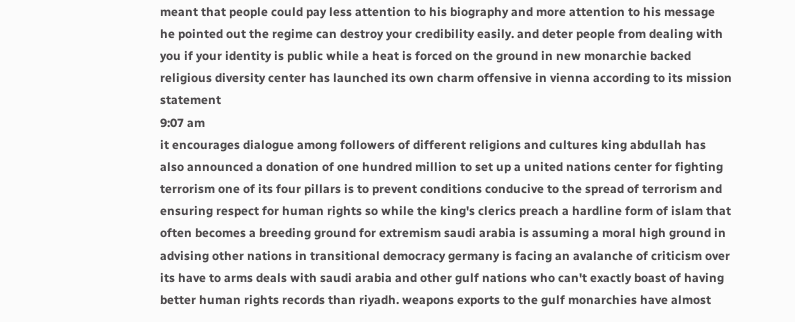meant that people could pay less attention to his biography and more attention to his message he pointed out the regime can destroy your credibility easily. and deter people from dealing with you if your identity is public while a heat is forced on the ground in new monarchie backed religious diversity center has launched its own charm offensive in vienna according to its mission statement
9:07 am
it encourages dialogue among followers of different religions and cultures king abdullah has also announced a donation of one hundred million to set up a united nations center for fighting terrorism one of its four pillars is to prevent conditions conducive to the spread of terrorism and ensuring respect for human rights so while the king's clerics preach a hardline form of islam that often becomes a breeding ground for extremism saudi arabia is assuming a moral high ground in advising other nations in transitional democracy germany is facing an avalanche of criticism over its have to arms deals with saudi arabia and other gulf nations who can't exactly boast of having better human rights records than riyadh. weapons exports to the gulf monarchies have almost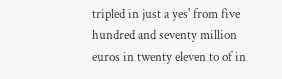tripled in just a yes' from five hundred and seventy million euros in twenty eleven to of in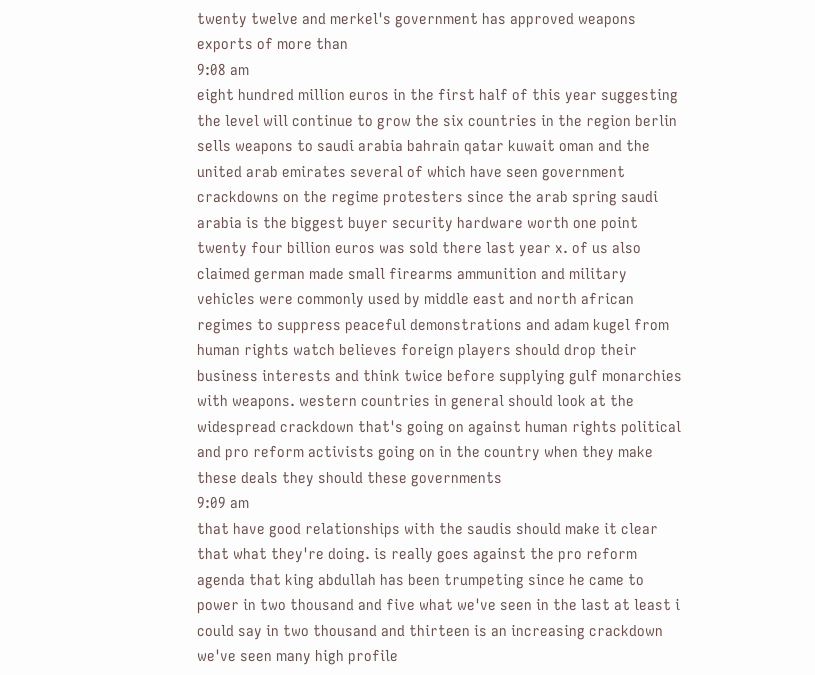twenty twelve and merkel's government has approved weapons exports of more than
9:08 am
eight hundred million euros in the first half of this year suggesting the level will continue to grow the six countries in the region berlin sells weapons to saudi arabia bahrain qatar kuwait oman and the united arab emirates several of which have seen government crackdowns on the regime protesters since the arab spring saudi arabia is the biggest buyer security hardware worth one point twenty four billion euros was sold there last year x. of us also claimed german made small firearms ammunition and military vehicles were commonly used by middle east and north african regimes to suppress peaceful demonstrations and adam kugel from human rights watch believes foreign players should drop their business interests and think twice before supplying gulf monarchies with weapons. western countries in general should look at the widespread crackdown that's going on against human rights political and pro reform activists going on in the country when they make these deals they should these governments
9:09 am
that have good relationships with the saudis should make it clear that what they're doing. is really goes against the pro reform agenda that king abdullah has been trumpeting since he came to power in two thousand and five what we've seen in the last at least i could say in two thousand and thirteen is an increasing crackdown we've seen many high profile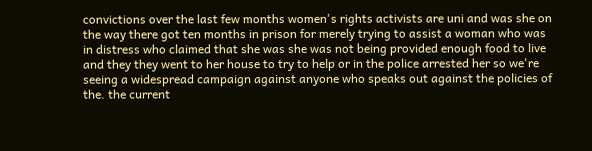convictions over the last few months women's rights activists are uni and was she on the way there got ten months in prison for merely trying to assist a woman who was in distress who claimed that she was she was not being provided enough food to live and they they went to her house to try to help or in the police arrested her so we're seeing a widespread campaign against anyone who speaks out against the policies of the. the current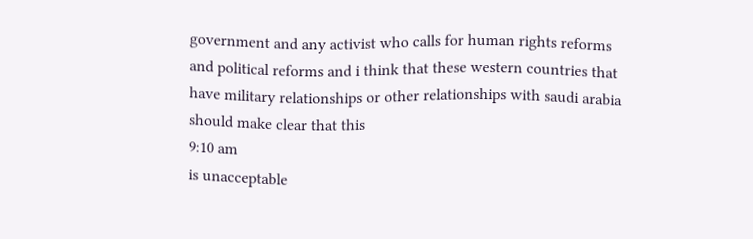government and any activist who calls for human rights reforms and political reforms and i think that these western countries that have military relationships or other relationships with saudi arabia should make clear that this
9:10 am
is unacceptable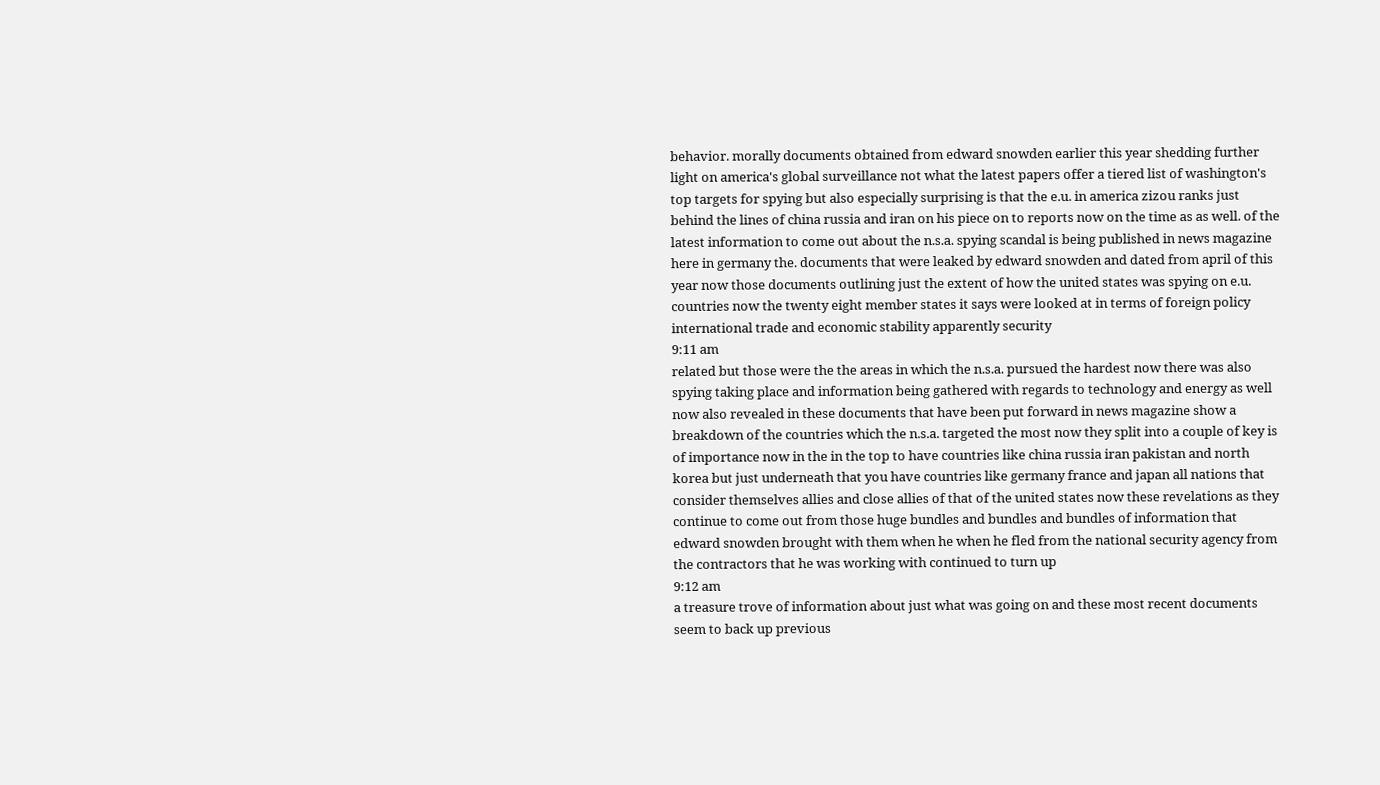behavior. morally documents obtained from edward snowden earlier this year shedding further light on america's global surveillance not what the latest papers offer a tiered list of washington's top targets for spying but also especially surprising is that the e.u. in america zizou ranks just behind the lines of china russia and iran on his piece on to reports now on the time as as well. of the latest information to come out about the n.s.a. spying scandal is being published in news magazine here in germany the. documents that were leaked by edward snowden and dated from april of this year now those documents outlining just the extent of how the united states was spying on e.u. countries now the twenty eight member states it says were looked at in terms of foreign policy international trade and economic stability apparently security
9:11 am
related but those were the the areas in which the n.s.a. pursued the hardest now there was also spying taking place and information being gathered with regards to technology and energy as well now also revealed in these documents that have been put forward in news magazine show a breakdown of the countries which the n.s.a. targeted the most now they split into a couple of key is of importance now in the in the top to have countries like china russia iran pakistan and north korea but just underneath that you have countries like germany france and japan all nations that consider themselves allies and close allies of that of the united states now these revelations as they continue to come out from those huge bundles and bundles and bundles of information that edward snowden brought with them when he when he fled from the national security agency from the contractors that he was working with continued to turn up
9:12 am
a treasure trove of information about just what was going on and these most recent documents seem to back up previous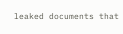leaked documents that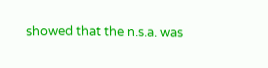showed that the n.s.a. was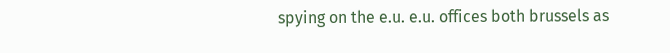spying on the e.u. e.u. offices both brussels as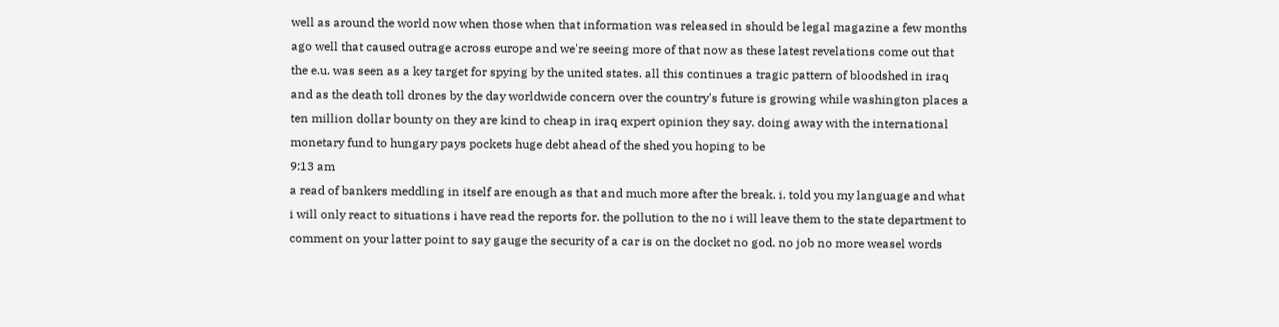well as around the world now when those when that information was released in should be legal magazine a few months ago well that caused outrage across europe and we're seeing more of that now as these latest revelations come out that the e.u. was seen as a key target for spying by the united states. all this continues a tragic pattern of bloodshed in iraq and as the death toll drones by the day worldwide concern over the country's future is growing while washington places a ten million dollar bounty on they are kind to cheap in iraq expert opinion they say. doing away with the international monetary fund to hungary pays pockets huge debt ahead of the shed you hoping to be
9:13 am
a read of bankers meddling in itself are enough as that and much more after the break. i. told you my language and what i will only react to situations i have read the reports for. the pollution to the no i will leave them to the state department to comment on your latter point to say gauge the security of a car is on the docket no god. no job no more weasel words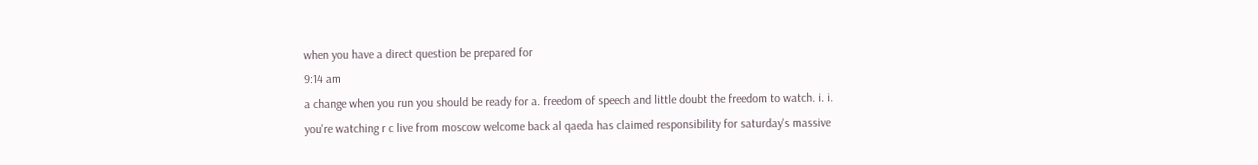when you have a direct question be prepared for
9:14 am
a change when you run you should be ready for a. freedom of speech and little doubt the freedom to watch. i. i. you're watching r c live from moscow welcome back al qaeda has claimed responsibility for saturday's massive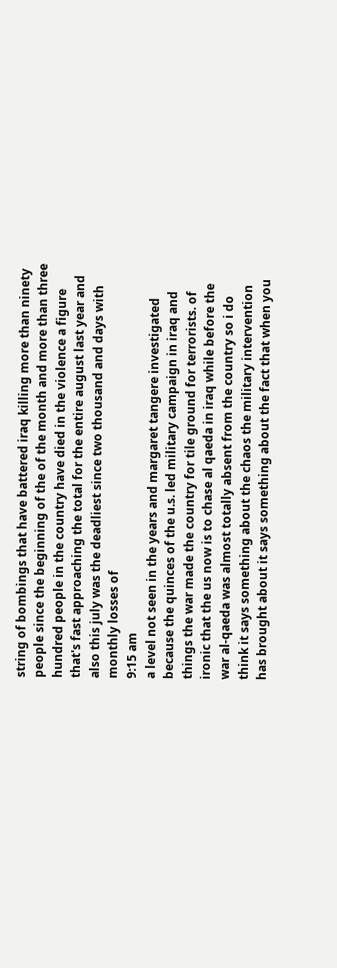string of bombings that have battered iraq killing more than ninety people since the beginning of the of the month and more than three hundred people in the country have died in the violence a figure that's fast approaching the total for the entire august last year and also this july was the deadliest since two thousand and days with monthly losses of
9:15 am
a level not seen in the years and margaret tangere investigated because the quinces of the u.s. led military campaign in iraq and things the war made the country for tile ground for terrorists. of ironic that the us now is to chase al qaeda in iraq while before the war al-qaeda was almost totally absent from the country so i do think it says something about the chaos the military intervention has brought about it says something about the fact that when you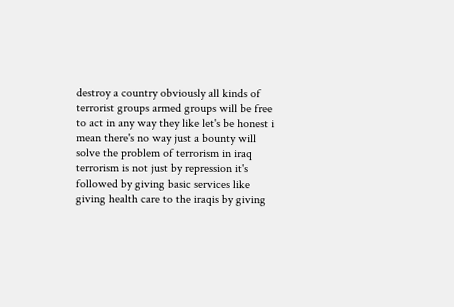destroy a country obviously all kinds of terrorist groups armed groups will be free to act in any way they like let's be honest i mean there's no way just a bounty will solve the problem of terrorism in iraq terrorism is not just by repression it's followed by giving basic services like giving health care to the iraqis by giving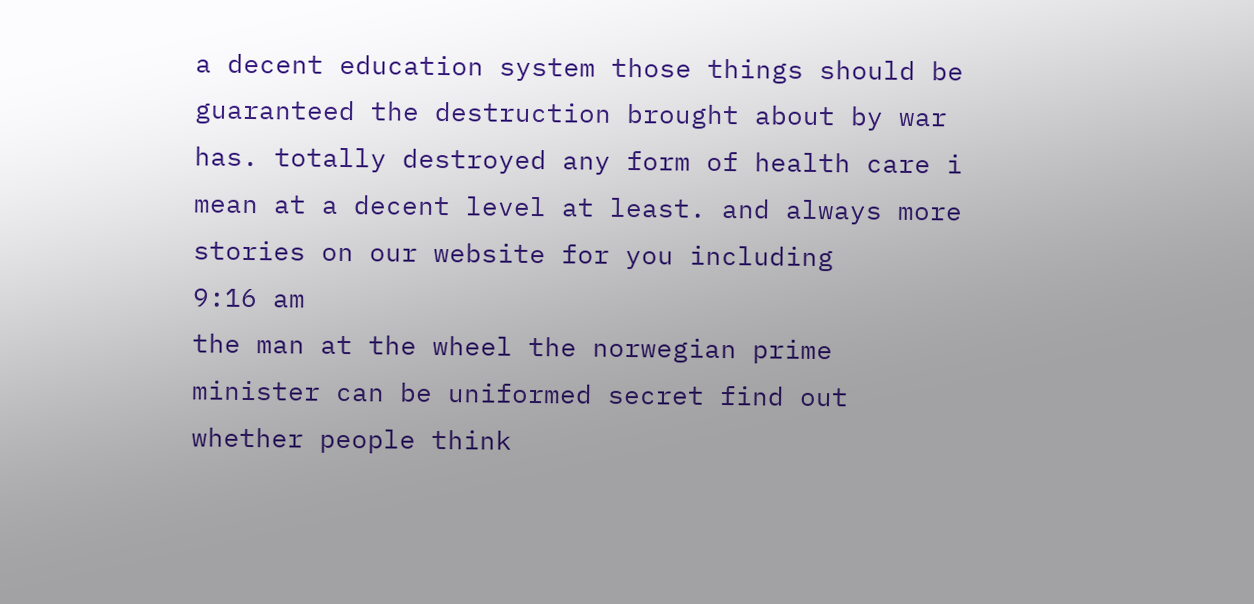a decent education system those things should be guaranteed the destruction brought about by war has. totally destroyed any form of health care i mean at a decent level at least. and always more stories on our website for you including
9:16 am
the man at the wheel the norwegian prime minister can be uniformed secret find out whether people think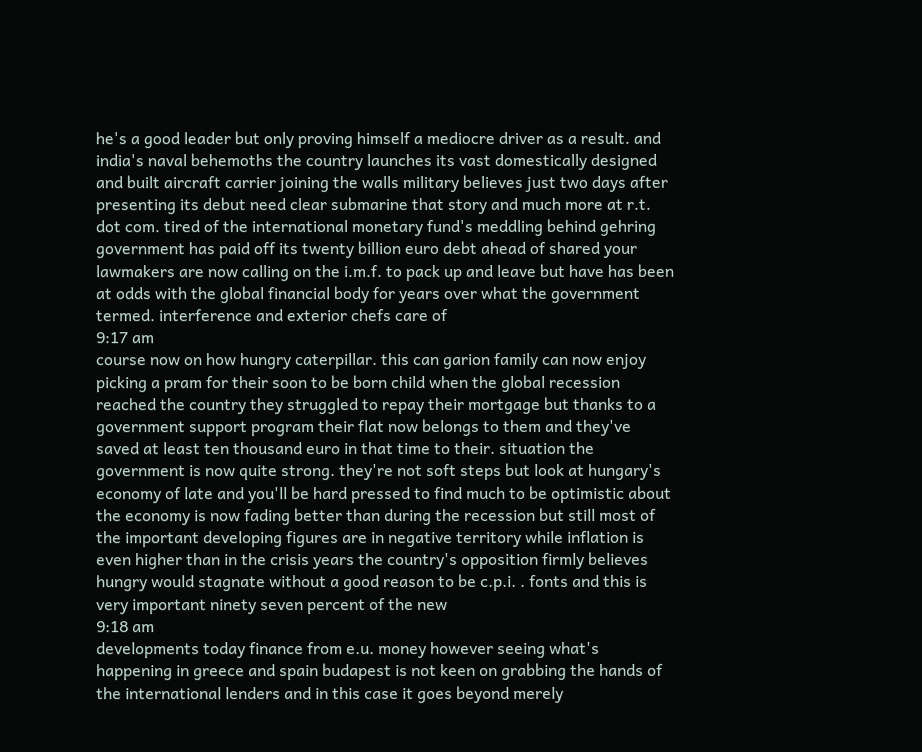he's a good leader but only proving himself a mediocre driver as a result. and india's naval behemoths the country launches its vast domestically designed and built aircraft carrier joining the walls military believes just two days after presenting its debut need clear submarine that story and much more at r.t. dot com. tired of the international monetary fund's meddling behind gehring government has paid off its twenty billion euro debt ahead of shared your lawmakers are now calling on the i.m.f. to pack up and leave but have has been at odds with the global financial body for years over what the government termed. interference and exterior chefs care of
9:17 am
course now on how hungry caterpillar. this can garion family can now enjoy picking a pram for their soon to be born child when the global recession reached the country they struggled to repay their mortgage but thanks to a government support program their flat now belongs to them and they've saved at least ten thousand euro in that time to their. situation the government is now quite strong. they're not soft steps but look at hungary's economy of late and you'll be hard pressed to find much to be optimistic about the economy is now fading better than during the recession but still most of the important developing figures are in negative territory while inflation is even higher than in the crisis years the country's opposition firmly believes hungry would stagnate without a good reason to be c.p.i. . fonts and this is very important ninety seven percent of the new
9:18 am
developments today finance from e.u. money however seeing what's happening in greece and spain budapest is not keen on grabbing the hands of the international lenders and in this case it goes beyond merely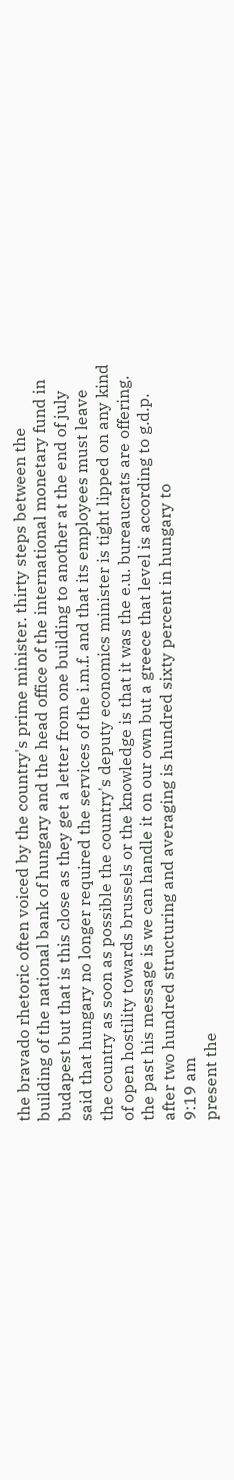the bravado rhetoric often voiced by the country's prime minister. thirty steps between the building of the national bank of hungary and the head office of the international monetary fund in budapest but that is this close as they get a letter from one building to another at the end of july said that hungary no longer required the services of the i.m.f. and that its employees must leave the country as soon as possible the country's deputy economics minister is tight lipped on any kind of open hostility towards brussels or the knowledge is that it was the e.u. bureaucrats are offering. the past his message is we can handle it on our own but a greece that level is according to g.d.p. after two hundred structuring and averaging is hundred sixty percent in hungary to
9:19 am
present the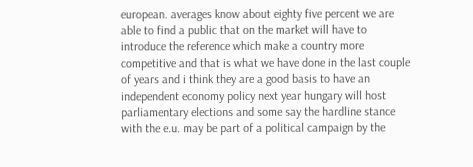european. averages know about eighty five percent we are able to find a public that on the market will have to introduce the reference which make a country more competitive and that is what we have done in the last couple of years and i think they are a good basis to have an independent economy policy next year hungary will host parliamentary elections and some say the hardline stance with the e.u. may be part of a political campaign by the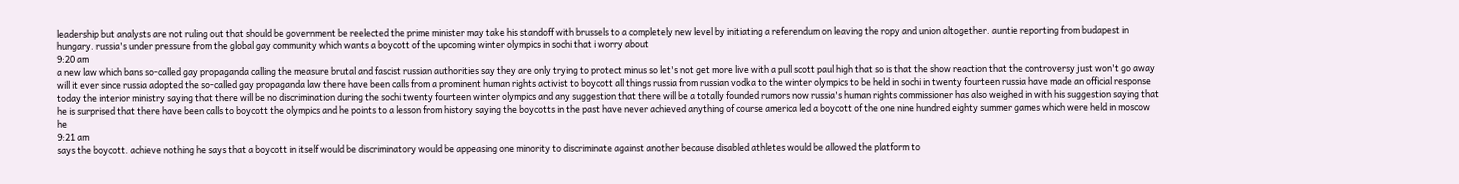leadership but analysts are not ruling out that should be government be reelected the prime minister may take his standoff with brussels to a completely new level by initiating a referendum on leaving the ropy and union altogether. auntie reporting from budapest in hungary. russia's under pressure from the global gay community which wants a boycott of the upcoming winter olympics in sochi that i worry about
9:20 am
a new law which bans so-called gay propaganda calling the measure brutal and fascist russian authorities say they are only trying to protect minus so let's not get more live with a pull scott paul high that so is that the show reaction that the controversy just won't go away will it ever since russia adopted the so-called gay propaganda law there have been calls from a prominent human rights activist to boycott all things russia from russian vodka to the winter olympics to be held in sochi in twenty fourteen russia have made an official response today the interior ministry saying that there will be no discrimination during the sochi twenty fourteen winter olympics and any suggestion that there will be a totally founded rumors now russia's human rights commissioner has also weighed in with his suggestion saying that he is surprised that there have been calls to boycott the olympics and he points to a lesson from history saying the boycotts in the past have never achieved anything of course america led a boycott of the one nine hundred eighty summer games which were held in moscow he
9:21 am
says the boycott. achieve nothing he says that a boycott in itself would be discriminatory would be appeasing one minority to discriminate against another because disabled athletes would be allowed the platform to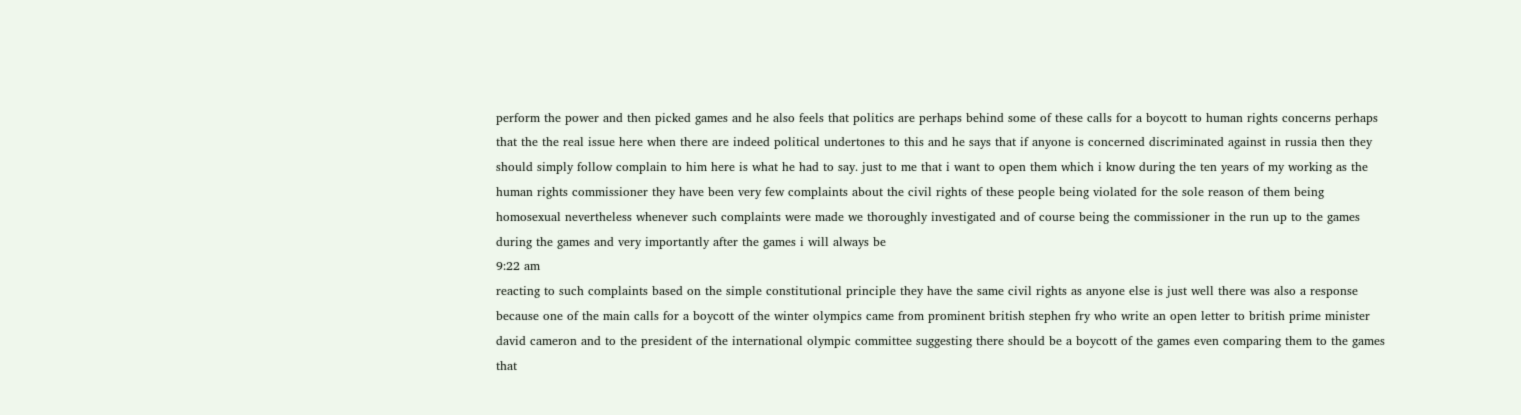perform the power and then picked games and he also feels that politics are perhaps behind some of these calls for a boycott to human rights concerns perhaps that the the real issue here when there are indeed political undertones to this and he says that if anyone is concerned discriminated against in russia then they should simply follow complain to him here is what he had to say. just to me that i want to open them which i know during the ten years of my working as the human rights commissioner they have been very few complaints about the civil rights of these people being violated for the sole reason of them being homosexual nevertheless whenever such complaints were made we thoroughly investigated and of course being the commissioner in the run up to the games during the games and very importantly after the games i will always be
9:22 am
reacting to such complaints based on the simple constitutional principle they have the same civil rights as anyone else is just well there was also a response because one of the main calls for a boycott of the winter olympics came from prominent british stephen fry who write an open letter to british prime minister david cameron and to the president of the international olympic committee suggesting there should be a boycott of the games even comparing them to the games that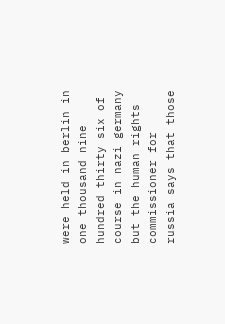were held in berlin in one thousand nine hundred thirty six of course in nazi germany but the human rights commissioner for russia says that those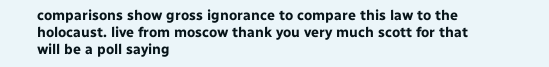comparisons show gross ignorance to compare this law to the holocaust. live from moscow thank you very much scott for that will be a poll saying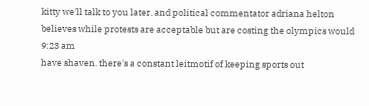kitty we'll talk to you later. and political commentator adriana helton believes while protests are acceptable but are costing the olympics would
9:23 am
have shaven. there's a constant leitmotif of keeping sports out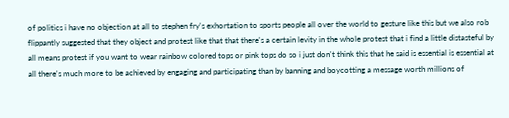of politics i have no objection at all to stephen fry's exhortation to sports people all over the world to gesture like this but we also rob flippantly suggested that they object and protest like that that there's a certain levity in the whole protest that i find a little distasteful by all means protest if you want to wear rainbow colored tops or pink tops do so i just don't think this that he said is essential is essential at all there's much more to be achieved by engaging and participating than by banning and boycotting a message worth millions of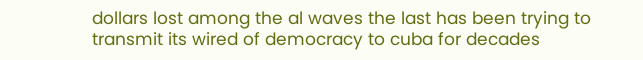dollars lost among the al waves the last has been trying to transmit its wired of democracy to cuba for decades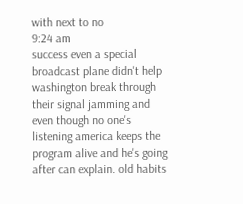with next to no
9:24 am
success even a special broadcast plane didn't help washington break through their signal jamming and even though no one's listening america keeps the program alive and he's going after can explain. old habits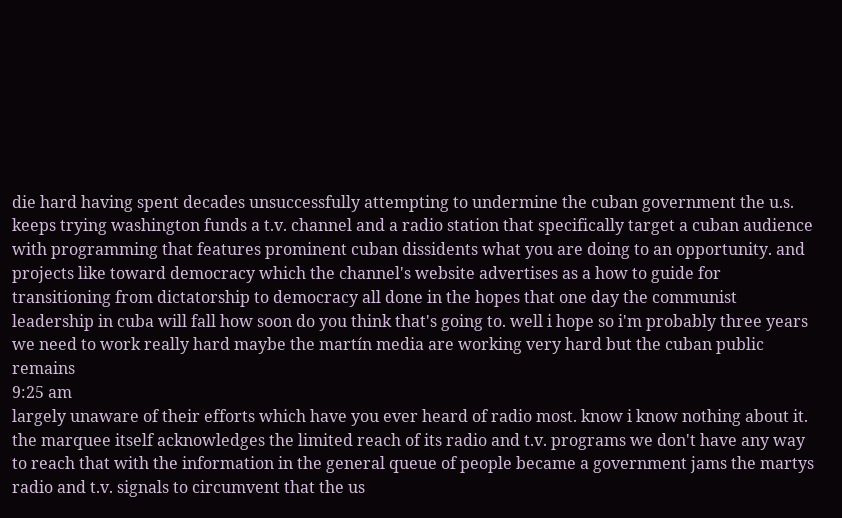die hard having spent decades unsuccessfully attempting to undermine the cuban government the u.s. keeps trying washington funds a t.v. channel and a radio station that specifically target a cuban audience with programming that features prominent cuban dissidents what you are doing to an opportunity. and projects like toward democracy which the channel's website advertises as a how to guide for transitioning from dictatorship to democracy all done in the hopes that one day the communist leadership in cuba will fall how soon do you think that's going to. well i hope so i'm probably three years we need to work really hard maybe the martín media are working very hard but the cuban public remains
9:25 am
largely unaware of their efforts which have you ever heard of radio most. know i know nothing about it. the marquee itself acknowledges the limited reach of its radio and t.v. programs we don't have any way to reach that with the information in the general queue of people became a government jams the martys radio and t.v. signals to circumvent that the us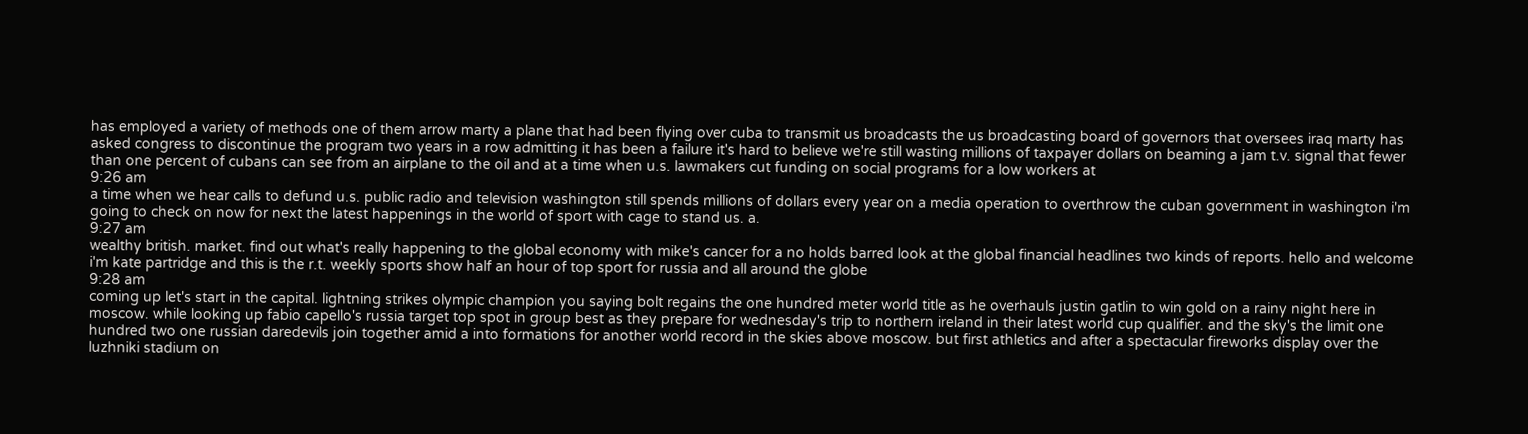has employed a variety of methods one of them arrow marty a plane that had been flying over cuba to transmit us broadcasts the us broadcasting board of governors that oversees iraq marty has asked congress to discontinue the program two years in a row admitting it has been a failure it's hard to believe we're still wasting millions of taxpayer dollars on beaming a jam t.v. signal that fewer than one percent of cubans can see from an airplane to the oil and at a time when u.s. lawmakers cut funding on social programs for a low workers at
9:26 am
a time when we hear calls to defund u.s. public radio and television washington still spends millions of dollars every year on a media operation to overthrow the cuban government in washington i'm going to check on now for next the latest happenings in the world of sport with cage to stand us. a.
9:27 am
wealthy british. market. find out what's really happening to the global economy with mike's cancer for a no holds barred look at the global financial headlines two kinds of reports. hello and welcome i'm kate partridge and this is the r.t. weekly sports show half an hour of top sport for russia and all around the globe
9:28 am
coming up let's start in the capital. lightning strikes olympic champion you saying bolt regains the one hundred meter world title as he overhauls justin gatlin to win gold on a rainy night here in moscow. while looking up fabio capello's russia target top spot in group best as they prepare for wednesday's trip to northern ireland in their latest world cup qualifier. and the sky's the limit one hundred two one russian daredevils join together amid a into formations for another world record in the skies above moscow. but first athletics and after a spectacular fireworks display over the luzhniki stadium on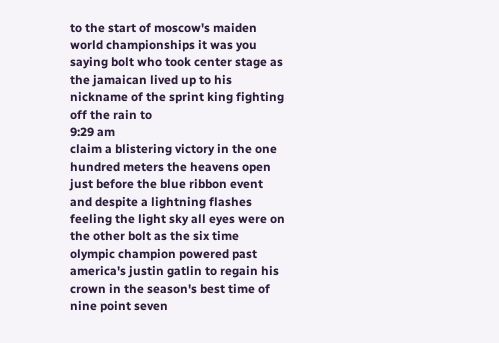to the start of moscow's maiden world championships it was you saying bolt who took center stage as the jamaican lived up to his nickname of the sprint king fighting off the rain to
9:29 am
claim a blistering victory in the one hundred meters the heavens open just before the blue ribbon event and despite a lightning flashes feeling the light sky all eyes were on the other bolt as the six time olympic champion powered past america's justin gatlin to regain his crown in the season's best time of nine point seven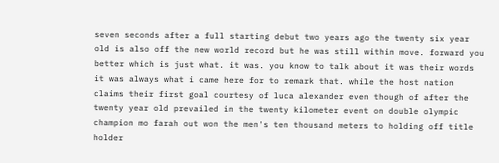seven seconds after a full starting debut two years ago the twenty six year old is also off the new world record but he was still within move. forward you better which is just what. it was. you know to talk about it was their words it was always what i came here for to remark that. while the host nation claims their first goal courtesy of luca alexander even though of after the twenty year old prevailed in the twenty kilometer event on double olympic champion mo farah out won the men's ten thousand meters to holding off title holder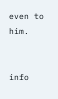even to him.


info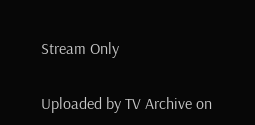Stream Only

Uploaded by TV Archive on